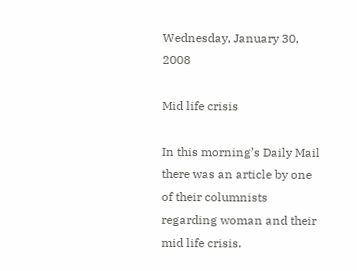Wednesday, January 30, 2008

Mid life crisis

In this morning’s Daily Mail there was an article by one of their columnists regarding woman and their mid life crisis.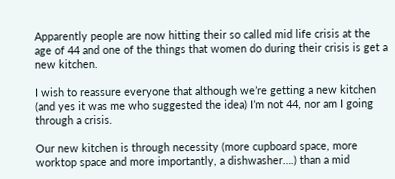Apparently people are now hitting their so called mid life crisis at the age of 44 and one of the things that women do during their crisis is get a new kitchen.

I wish to reassure everyone that although we’re getting a new kitchen (and yes it was me who suggested the idea) I’m not 44, nor am I going through a crisis.

Our new kitchen is through necessity (more cupboard space, more worktop space and more importantly, a dishwasher….) than a mid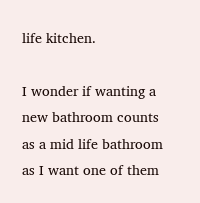life kitchen.

I wonder if wanting a new bathroom counts as a mid life bathroom as I want one of them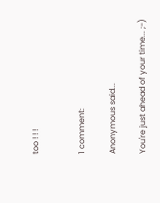too ! ! !


1 comment:

Anonymous said...

You're just ahead of your time... ;-)